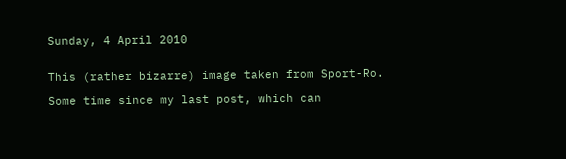Sunday, 4 April 2010


This (rather bizarre) image taken from Sport-Ro.

Some time since my last post, which can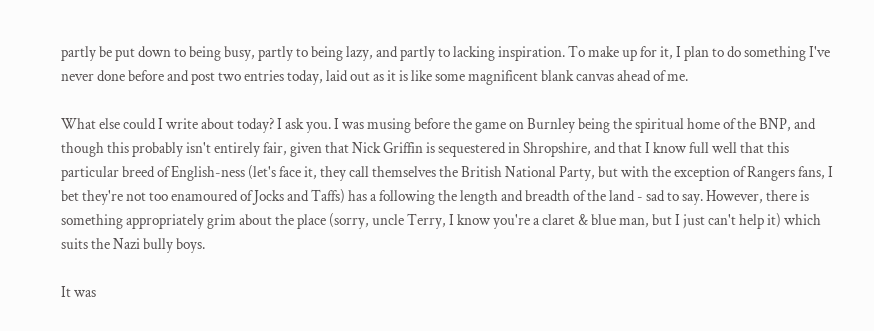partly be put down to being busy, partly to being lazy, and partly to lacking inspiration. To make up for it, I plan to do something I've never done before and post two entries today, laid out as it is like some magnificent blank canvas ahead of me.

What else could I write about today? I ask you. I was musing before the game on Burnley being the spiritual home of the BNP, and though this probably isn't entirely fair, given that Nick Griffin is sequestered in Shropshire, and that I know full well that this particular breed of English-ness (let's face it, they call themselves the British National Party, but with the exception of Rangers fans, I bet they're not too enamoured of Jocks and Taffs) has a following the length and breadth of the land - sad to say. However, there is something appropriately grim about the place (sorry, uncle Terry, I know you're a claret & blue man, but I just can't help it) which suits the Nazi bully boys.

It was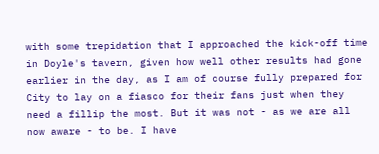with some trepidation that I approached the kick-off time in Doyle's tavern, given how well other results had gone earlier in the day, as I am of course fully prepared for City to lay on a fiasco for their fans just when they need a fillip the most. But it was not - as we are all now aware - to be. I have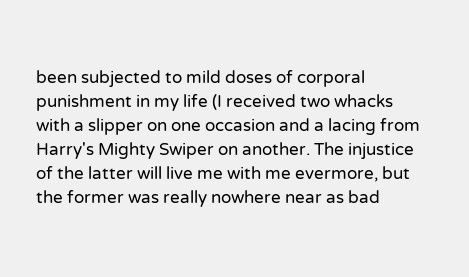been subjected to mild doses of corporal punishment in my life (I received two whacks with a slipper on one occasion and a lacing from Harry's Mighty Swiper on another. The injustice of the latter will live me with me evermore, but the former was really nowhere near as bad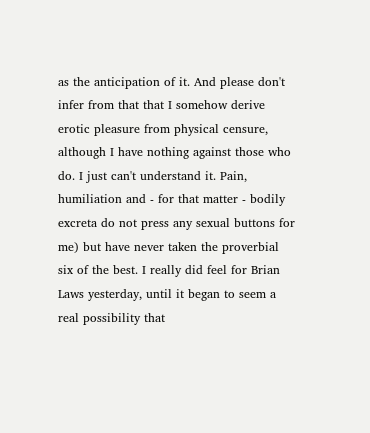as the anticipation of it. And please don't infer from that that I somehow derive erotic pleasure from physical censure, although I have nothing against those who do. I just can't understand it. Pain, humiliation and - for that matter - bodily excreta do not press any sexual buttons for me) but have never taken the proverbial six of the best. I really did feel for Brian Laws yesterday, until it began to seem a real possibility that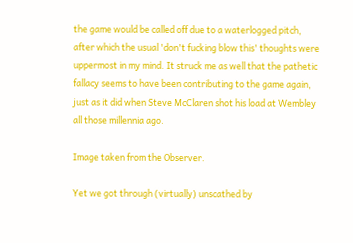the game would be called off due to a waterlogged pitch, after which the usual 'don't fucking blow this' thoughts were uppermost in my mind. It struck me as well that the pathetic fallacy seems to have been contributing to the game again, just as it did when Steve McClaren shot his load at Wembley all those millennia ago.

Image taken from the Observer.

Yet we got through (virtually) unscathed by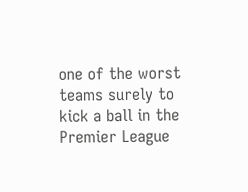one of the worst teams surely to kick a ball in the Premier League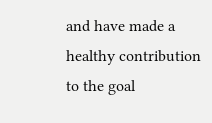and have made a healthy contribution to the goal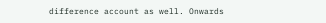difference account as well. Onwards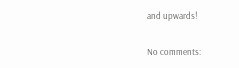and upwards!

No comments: